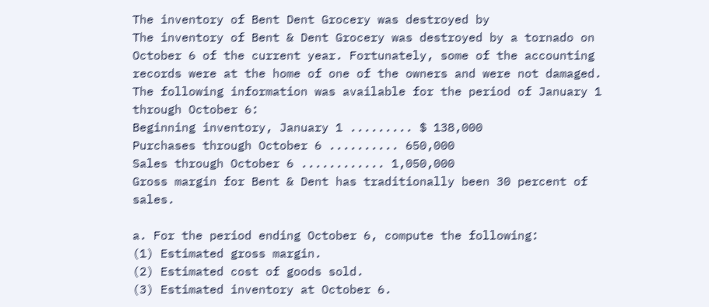The inventory of Bent Dent Grocery was destroyed by
The inventory of Bent & Dent Grocery was destroyed by a tornado on October 6 of the current year. Fortunately, some of the accounting records were at the home of one of the owners and were not damaged. The following information was available for the period of January 1 through October 6:
Beginning inventory, January 1 ......... $ 138,000
Purchases through October 6 .......... 650,000
Sales through October 6 ............ 1,050,000
Gross margin for Bent & Dent has traditionally been 30 percent of sales.

a. For the period ending October 6, compute the following:
(1) Estimated gross margin.
(2) Estimated cost of goods sold.
(3) Estimated inventory at October 6.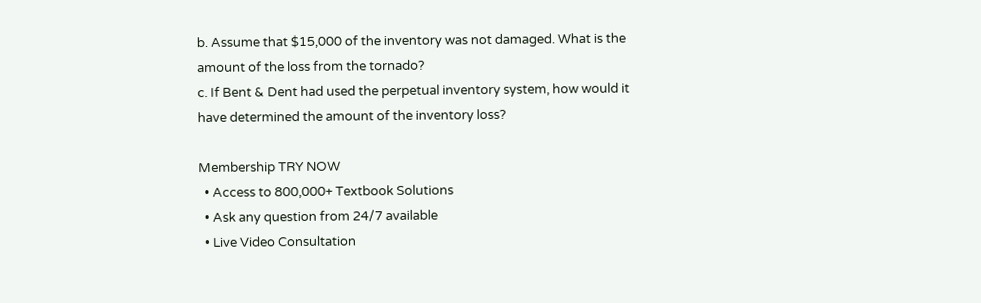b. Assume that $15,000 of the inventory was not damaged. What is the amount of the loss from the tornado?
c. If Bent & Dent had used the perpetual inventory system, how would it have determined the amount of the inventory loss?

Membership TRY NOW
  • Access to 800,000+ Textbook Solutions
  • Ask any question from 24/7 available
  • Live Video Consultation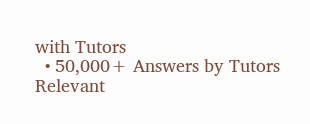with Tutors
  • 50,000+ Answers by Tutors
Relevant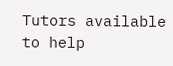Tutors available to help